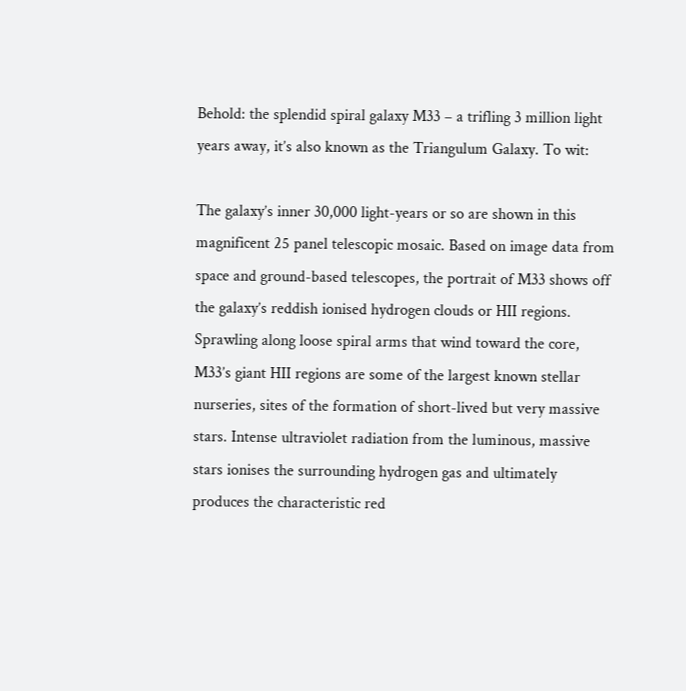Behold: the splendid spiral galaxy M33 – a trifling 3 million light years away, it’s also known as the Triangulum Galaxy. To wit:

The galaxy’s inner 30,000 light-years or so are shown in this magnificent 25 panel telescopic mosaic. Based on image data from space and ground-based telescopes, the portrait of M33 shows off the galaxy’s reddish ionised hydrogen clouds or HII regions. Sprawling along loose spiral arms that wind toward the core, M33’s giant HII regions are some of the largest known stellar nurseries, sites of the formation of short-lived but very massive stars. Intense ultraviolet radiation from the luminous, massive stars ionises the surrounding hydrogen gas and ultimately produces the characteristic red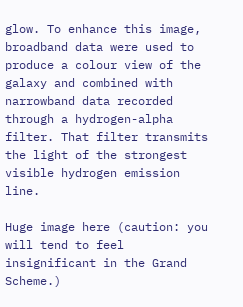glow. To enhance this image, broadband data were used to produce a colour view of the galaxy and combined with narrowband data recorded through a hydrogen-alpha filter. That filter transmits the light of the strongest visible hydrogen emission line.

Huge image here (caution: you will tend to feel insignificant in the Grand Scheme.)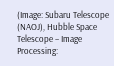(Image: Subaru Telescope (NAOJ), Hubble Space Telescope – Image Processing: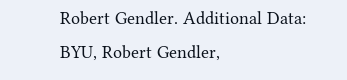Robert Gendler. Additional Data: BYU, Robert Gendler,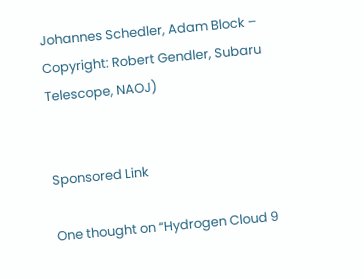Johannes Schedler, Adam Block – Copyright: Robert Gendler, Subaru Telescope, NAOJ)


Sponsored Link

One thought on “Hydrogen Cloud 9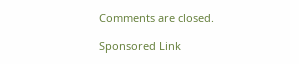Comments are closed.

Sponsored Link